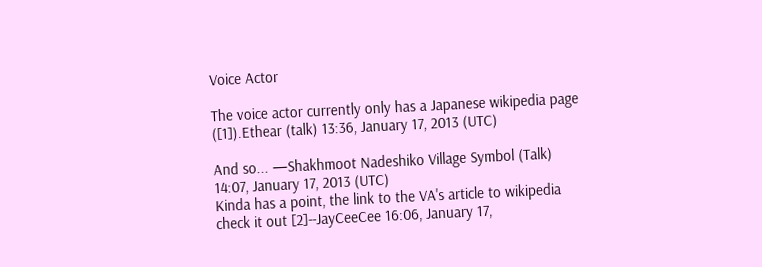Voice Actor

The voice actor currently only has a Japanese wikipedia page ([1]).Ethear (talk) 13:36, January 17, 2013 (UTC)

And so... —Shakhmoot Nadeshiko Village Symbol (Talk) 14:07, January 17, 2013 (UTC)
Kinda has a point, the link to the VA's article to wikipedia check it out [2]--JayCeeCee 16:06, January 17,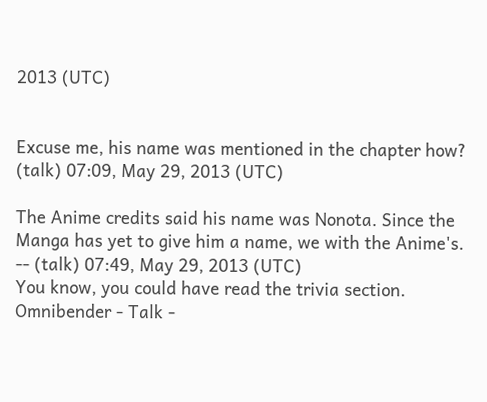2013 (UTC)


Excuse me, his name was mentioned in the chapter how? (talk) 07:09, May 29, 2013 (UTC)

The Anime credits said his name was Nonota. Since the Manga has yet to give him a name, we with the Anime's. -- (talk) 07:49, May 29, 2013 (UTC)
You know, you could have read the trivia section. Omnibender - Talk -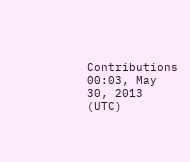Contributions 00:03, May 30, 2013 (UTC)